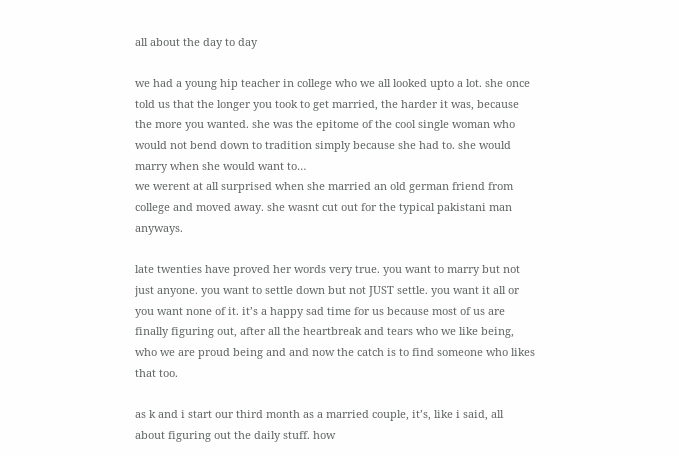all about the day to day

we had a young hip teacher in college who we all looked upto a lot. she once told us that the longer you took to get married, the harder it was, because the more you wanted. she was the epitome of the cool single woman who would not bend down to tradition simply because she had to. she would marry when she would want to…
we werent at all surprised when she married an old german friend from college and moved away. she wasnt cut out for the typical pakistani man anyways.

late twenties have proved her words very true. you want to marry but not just anyone. you want to settle down but not JUST settle. you want it all or you want none of it. it’s a happy sad time for us because most of us are finally figuring out, after all the heartbreak and tears who we like being, who we are proud being and and now the catch is to find someone who likes that too.

as k and i start our third month as a married couple, it’s, like i said, all about figuring out the daily stuff. how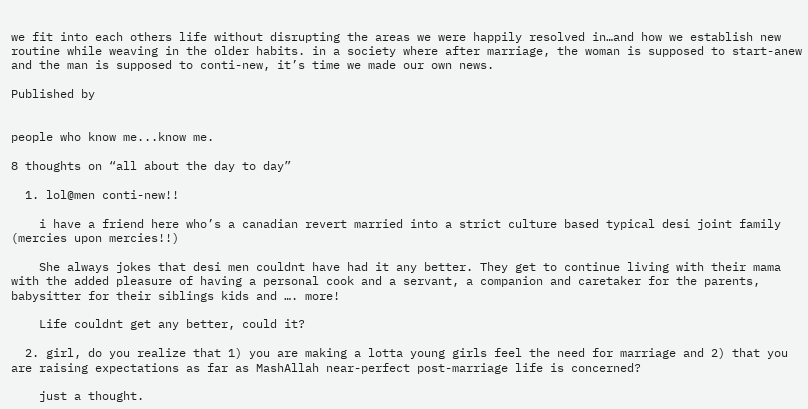we fit into each others life without disrupting the areas we were happily resolved in…and how we establish new routine while weaving in the older habits. in a society where after marriage, the woman is supposed to start-anew and the man is supposed to conti-new, it’s time we made our own news.

Published by


people who know me...know me.

8 thoughts on “all about the day to day”

  1. lol@men conti-new!!

    i have a friend here who’s a canadian revert married into a strict culture based typical desi joint family (mercies upon mercies!!)

    She always jokes that desi men couldnt have had it any better. They get to continue living with their mama with the added pleasure of having a personal cook and a servant, a companion and caretaker for the parents, babysitter for their siblings kids and …. more!

    Life couldnt get any better, could it?

  2. girl, do you realize that 1) you are making a lotta young girls feel the need for marriage and 2) that you are raising expectations as far as MashAllah near-perfect post-marriage life is concerned?

    just a thought.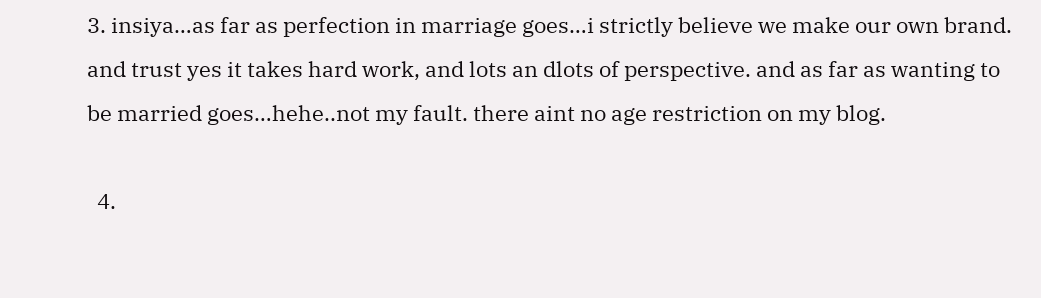3. insiya…as far as perfection in marriage goes…i strictly believe we make our own brand. and trust yes it takes hard work, and lots an dlots of perspective. and as far as wanting to be married goes…hehe..not my fault. there aint no age restriction on my blog.

  4.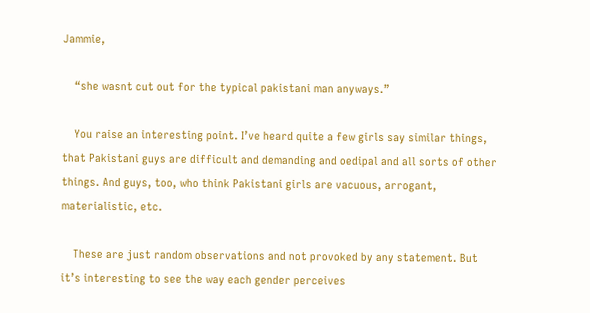Jammie,

    “she wasnt cut out for the typical pakistani man anyways.”

    You raise an interesting point. I’ve heard quite a few girls say similar things, that Pakistani guys are difficult and demanding and oedipal and all sorts of other things. And guys, too, who think Pakistani girls are vacuous, arrogant, materialistic, etc.

    These are just random observations and not provoked by any statement. But it’s interesting to see the way each gender perceives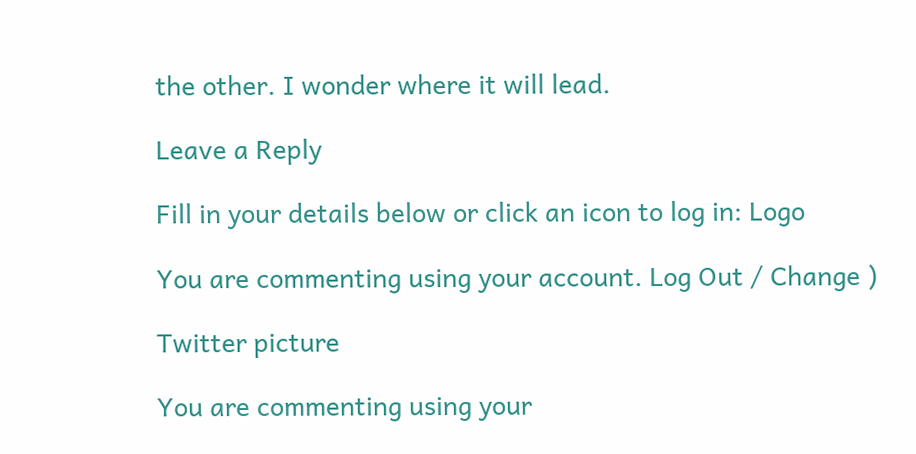the other. I wonder where it will lead.

Leave a Reply

Fill in your details below or click an icon to log in: Logo

You are commenting using your account. Log Out / Change )

Twitter picture

You are commenting using your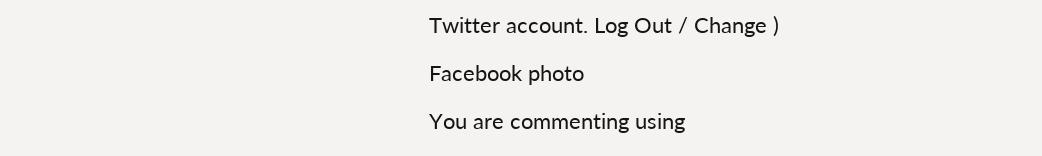Twitter account. Log Out / Change )

Facebook photo

You are commenting using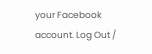your Facebook account. Log Out /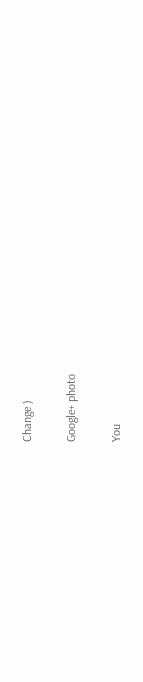Change )

Google+ photo

You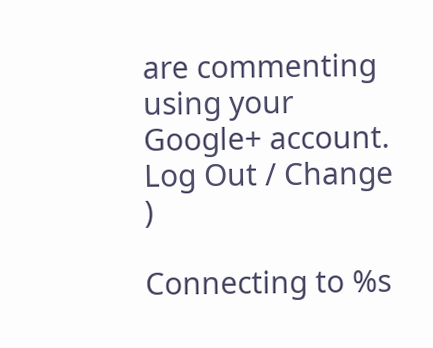are commenting using your Google+ account. Log Out / Change )

Connecting to %s